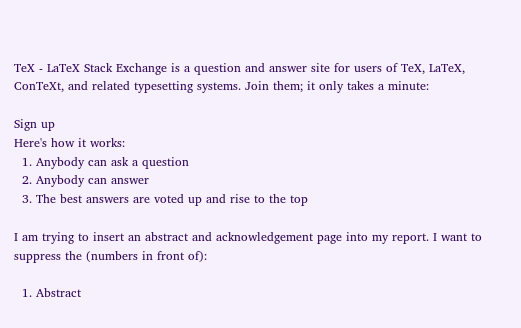TeX - LaTeX Stack Exchange is a question and answer site for users of TeX, LaTeX, ConTeXt, and related typesetting systems. Join them; it only takes a minute:

Sign up
Here's how it works:
  1. Anybody can ask a question
  2. Anybody can answer
  3. The best answers are voted up and rise to the top

I am trying to insert an abstract and acknowledgement page into my report. I want to suppress the (numbers in front of):

  1. Abstract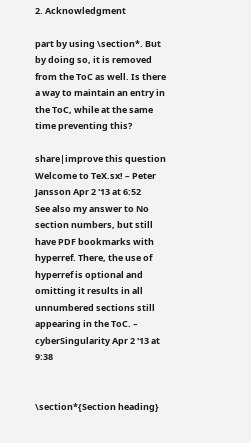2. Acknowledgment

part by using \section*. But by doing so, it is removed from the ToC as well. Is there a way to maintain an entry in the ToC, while at the same time preventing this?

share|improve this question
Welcome to TeX.sx! – Peter Jansson Apr 2 '13 at 6:52
See also my answer to No section numbers, but still have PDF bookmarks with hyperref. There, the use of hyperref is optional and omitting it results in all unnumbered sections still appearing in the ToC. – cyberSingularity Apr 2 '13 at 9:38


\section*{Section heading}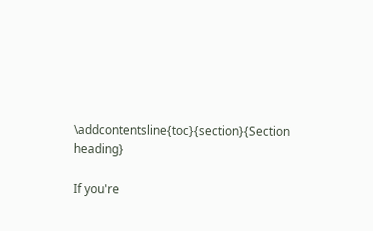\addcontentsline{toc}{section}{Section heading}

If you're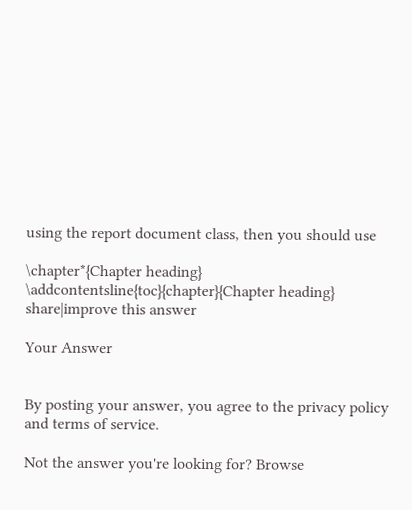using the report document class, then you should use

\chapter*{Chapter heading}
\addcontentsline{toc}{chapter}{Chapter heading}
share|improve this answer

Your Answer


By posting your answer, you agree to the privacy policy and terms of service.

Not the answer you're looking for? Browse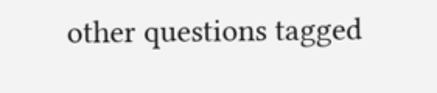other questions tagged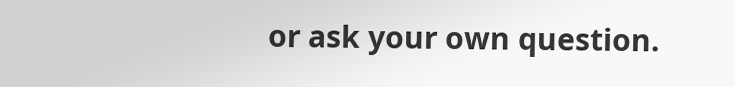or ask your own question.